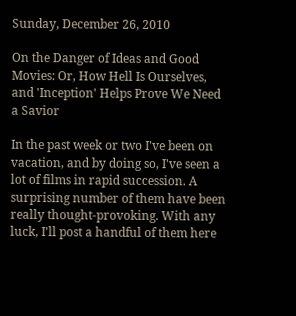Sunday, December 26, 2010

On the Danger of Ideas and Good Movies: Or, How Hell Is Ourselves, and 'Inception' Helps Prove We Need a Savior

In the past week or two I've been on vacation, and by doing so, I've seen a lot of films in rapid succession. A surprising number of them have been really thought-provoking. With any luck, I'll post a handful of them here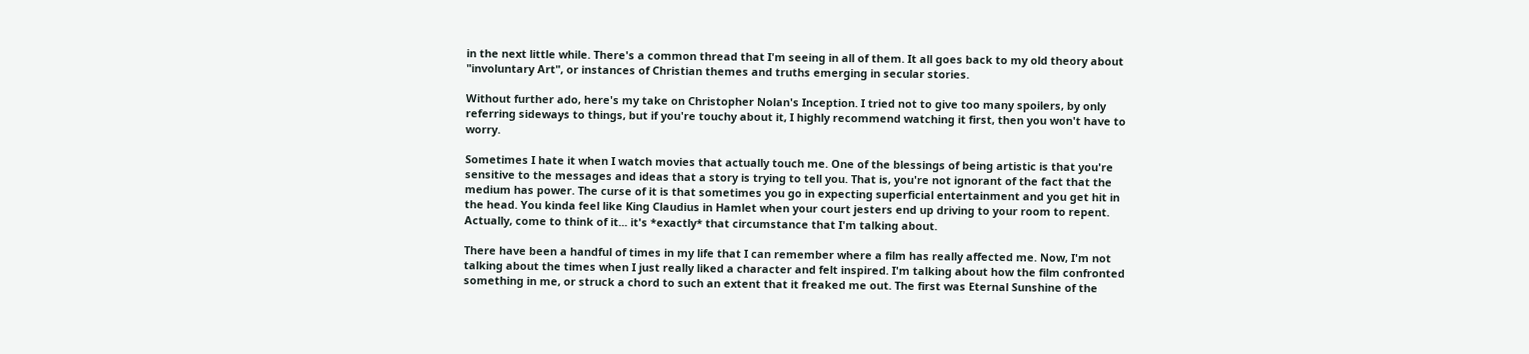in the next little while. There's a common thread that I'm seeing in all of them. It all goes back to my old theory about "involuntary Art", or instances of Christian themes and truths emerging in secular stories.

Without further ado, here's my take on Christopher Nolan's Inception. I tried not to give too many spoilers, by only referring sideways to things, but if you're touchy about it, I highly recommend watching it first, then you won't have to worry.

Sometimes I hate it when I watch movies that actually touch me. One of the blessings of being artistic is that you're sensitive to the messages and ideas that a story is trying to tell you. That is, you're not ignorant of the fact that the medium has power. The curse of it is that sometimes you go in expecting superficial entertainment and you get hit in the head. You kinda feel like King Claudius in Hamlet when your court jesters end up driving to your room to repent. Actually, come to think of it... it's *exactly* that circumstance that I'm talking about.

There have been a handful of times in my life that I can remember where a film has really affected me. Now, I'm not talking about the times when I just really liked a character and felt inspired. I'm talking about how the film confronted something in me, or struck a chord to such an extent that it freaked me out. The first was Eternal Sunshine of the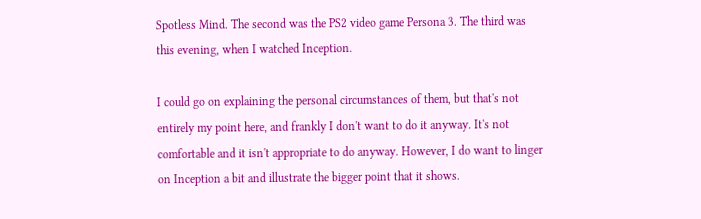Spotless Mind. The second was the PS2 video game Persona 3. The third was this evening, when I watched Inception.

I could go on explaining the personal circumstances of them, but that's not entirely my point here, and frankly I don't want to do it anyway. It's not comfortable and it isn't appropriate to do anyway. However, I do want to linger on Inception a bit and illustrate the bigger point that it shows.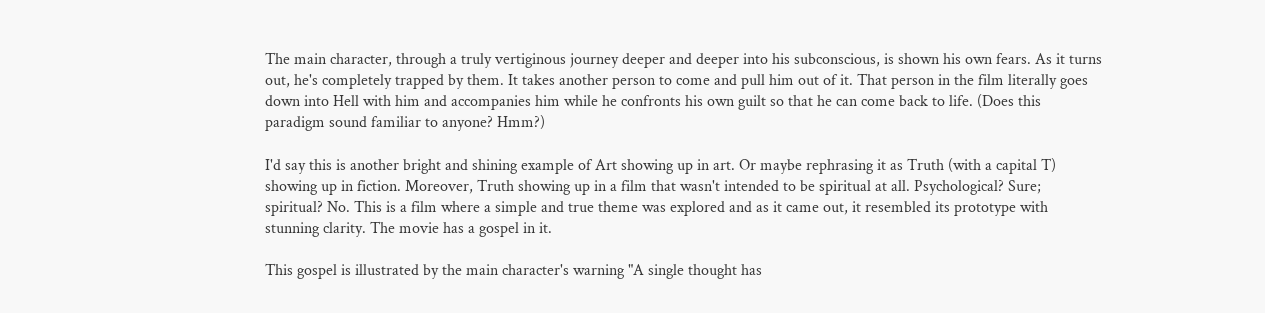The main character, through a truly vertiginous journey deeper and deeper into his subconscious, is shown his own fears. As it turns out, he's completely trapped by them. It takes another person to come and pull him out of it. That person in the film literally goes down into Hell with him and accompanies him while he confronts his own guilt so that he can come back to life. (Does this paradigm sound familiar to anyone? Hmm?)

I'd say this is another bright and shining example of Art showing up in art. Or maybe rephrasing it as Truth (with a capital T) showing up in fiction. Moreover, Truth showing up in a film that wasn't intended to be spiritual at all. Psychological? Sure; spiritual? No. This is a film where a simple and true theme was explored and as it came out, it resembled its prototype with stunning clarity. The movie has a gospel in it.

This gospel is illustrated by the main character's warning "A single thought has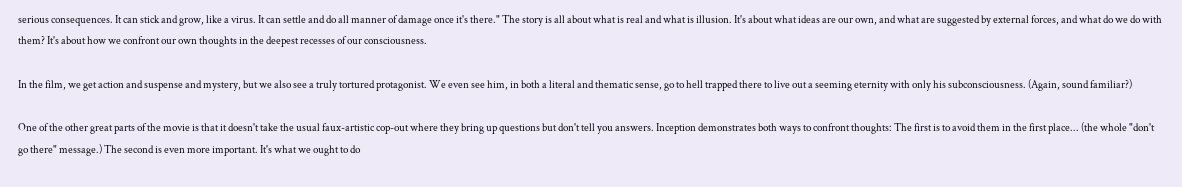serious consequences. It can stick and grow, like a virus. It can settle and do all manner of damage once it's there." The story is all about what is real and what is illusion. It's about what ideas are our own, and what are suggested by external forces, and what do we do with them? It's about how we confront our own thoughts in the deepest recesses of our consciousness.

In the film, we get action and suspense and mystery, but we also see a truly tortured protagonist. We even see him, in both a literal and thematic sense, go to hell trapped there to live out a seeming eternity with only his subconsciousness. (Again, sound familiar?)

One of the other great parts of the movie is that it doesn't take the usual faux-artistic cop-out where they bring up questions but don't tell you answers. Inception demonstrates both ways to confront thoughts: The first is to avoid them in the first place... (the whole "don't go there" message.) The second is even more important. It's what we ought to do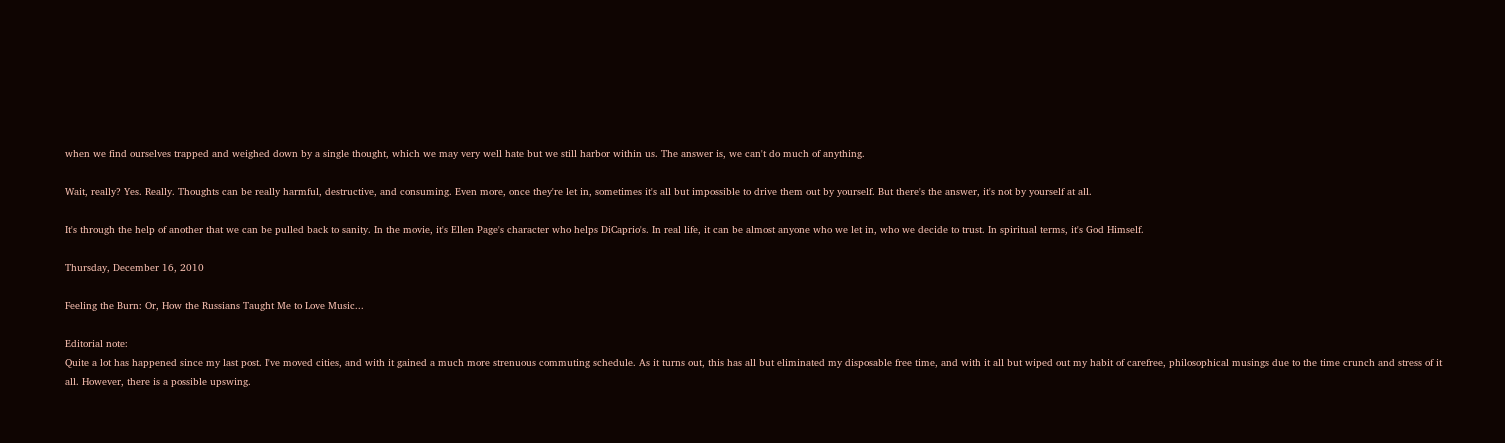when we find ourselves trapped and weighed down by a single thought, which we may very well hate but we still harbor within us. The answer is, we can't do much of anything.

Wait, really? Yes. Really. Thoughts can be really harmful, destructive, and consuming. Even more, once they're let in, sometimes it's all but impossible to drive them out by yourself. But there's the answer, it's not by yourself at all.

It's through the help of another that we can be pulled back to sanity. In the movie, it's Ellen Page's character who helps DiCaprio's. In real life, it can be almost anyone who we let in, who we decide to trust. In spiritual terms, it's God Himself.

Thursday, December 16, 2010

Feeling the Burn: Or, How the Russians Taught Me to Love Music...

Editorial note:
Quite a lot has happened since my last post. I've moved cities, and with it gained a much more strenuous commuting schedule. As it turns out, this has all but eliminated my disposable free time, and with it all but wiped out my habit of carefree, philosophical musings due to the time crunch and stress of it all. However, there is a possible upswing.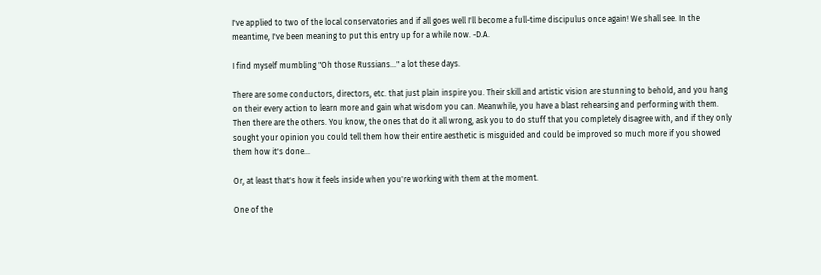I've applied to two of the local conservatories and if all goes well I'll become a full-time discipulus once again! We shall see. In the meantime, I've been meaning to put this entry up for a while now. -D.A.

I find myself mumbling "Oh those Russians..." a lot these days.

There are some conductors, directors, etc. that just plain inspire you. Their skill and artistic vision are stunning to behold, and you hang on their every action to learn more and gain what wisdom you can. Meanwhile, you have a blast rehearsing and performing with them. Then there are the others. You know, the ones that do it all wrong, ask you to do stuff that you completely disagree with, and if they only sought your opinion you could tell them how their entire aesthetic is misguided and could be improved so much more if you showed them how it's done...

Or, at least that's how it feels inside when you're working with them at the moment.

One of the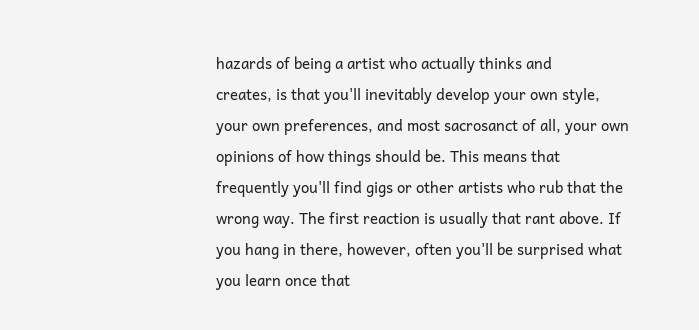hazards of being a artist who actually thinks and
creates, is that you'll inevitably develop your own style, your own preferences, and most sacrosanct of all, your own opinions of how things should be. This means that frequently you'll find gigs or other artists who rub that the wrong way. The first reaction is usually that rant above. If you hang in there, however, often you'll be surprised what you learn once that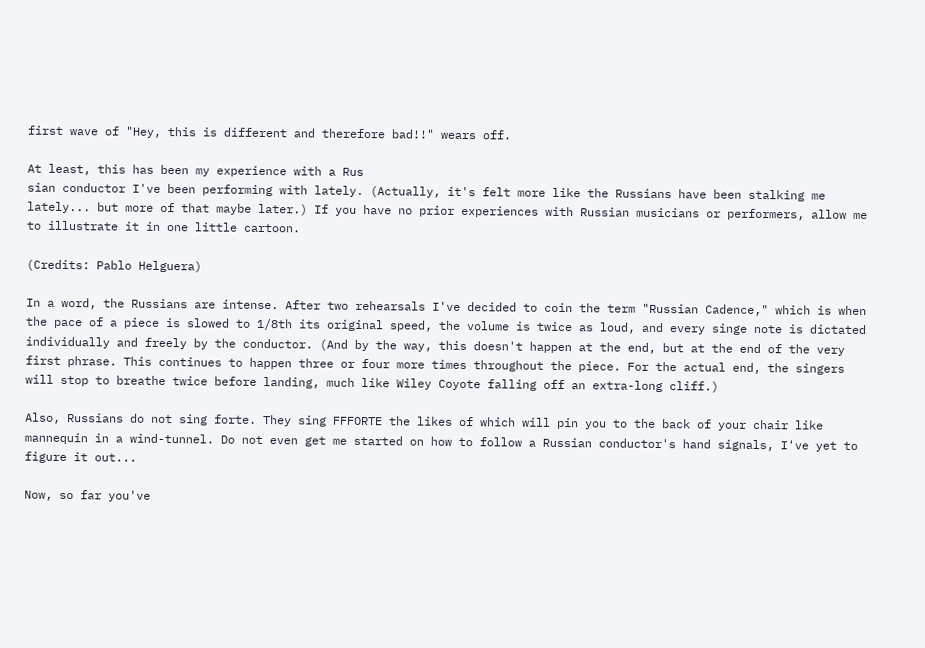first wave of "Hey, this is different and therefore bad!!" wears off.

At least, this has been my experience with a Rus
sian conductor I've been performing with lately. (Actually, it's felt more like the Russians have been stalking me lately... but more of that maybe later.) If you have no prior experiences with Russian musicians or performers, allow me to illustrate it in one little cartoon.

(Credits: Pablo Helguera)

In a word, the Russians are intense. After two rehearsals I've decided to coin the term "Russian Cadence," which is when the pace of a piece is slowed to 1/8th its original speed, the volume is twice as loud, and every singe note is dictated individually and freely by the conductor. (And by the way, this doesn't happen at the end, but at the end of the very first phrase. This continues to happen three or four more times throughout the piece. For the actual end, the singers will stop to breathe twice before landing, much like Wiley Coyote falling off an extra-long cliff.)

Also, Russians do not sing forte. They sing FFFORTE the likes of which will pin you to the back of your chair like mannequin in a wind-tunnel. Do not even get me started on how to follow a Russian conductor's hand signals, I've yet to figure it out...

Now, so far you've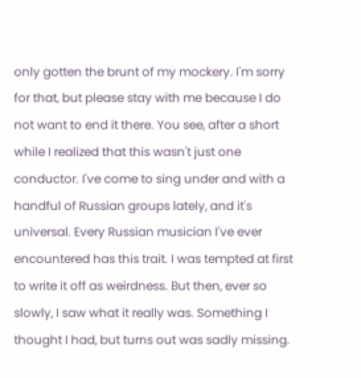only gotten the brunt of my mockery. I'm sorry for that, but please stay with me because I do not want to end it there. You see, after a short while I realized that this wasn't just one conductor. I've come to sing under and with a handful of Russian groups lately, and it's universal. Every Russian musician I've ever encountered has this trait. I was tempted at first to write it off as weirdness. But then, ever so slowly, I saw what it really was. Something I thought I had, but turns out was sadly missing.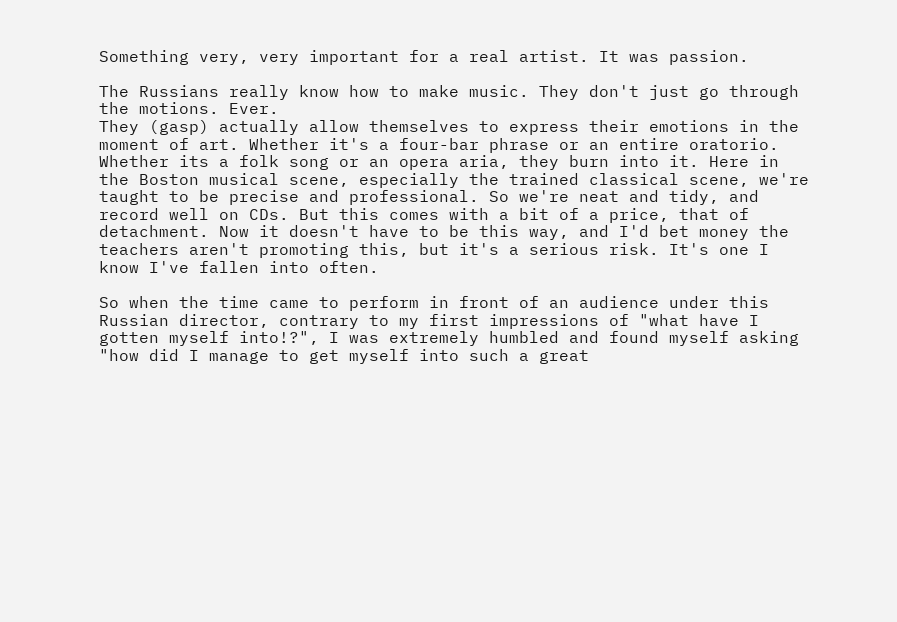Something very, very important for a real artist. It was passion.

The Russians really know how to make music. They don't just go through the motions. Ever.
They (gasp) actually allow themselves to express their emotions in the moment of art. Whether it's a four-bar phrase or an entire oratorio. Whether its a folk song or an opera aria, they burn into it. Here in the Boston musical scene, especially the trained classical scene, we're taught to be precise and professional. So we're neat and tidy, and record well on CDs. But this comes with a bit of a price, that of detachment. Now it doesn't have to be this way, and I'd bet money the teachers aren't promoting this, but it's a serious risk. It's one I know I've fallen into often.

So when the time came to perform in front of an audience under this Russian director, contrary to my first impressions of "what have I gotten myself into!?", I was extremely humbled and found myself asking "how did I manage to get myself into such a great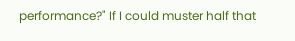performance?" If I could muster half that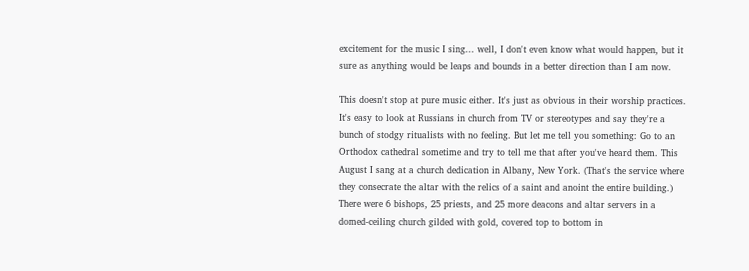excitement for the music I sing... well, I don't even know what would happen, but it sure as anything would be leaps and bounds in a better direction than I am now.

This doesn't stop at pure music either. It's just as obvious in their worship practices. It's easy to look at Russians in church from TV or stereotypes and say they're a bunch of stodgy ritualists with no feeling. But let me tell you something: Go to an Orthodox cathedral sometime and try to tell me that after you've heard them. This August I sang at a church dedication in Albany, New York. (That's the service where they consecrate the altar with the relics of a saint and anoint the entire building.) There were 6 bishops, 25 priests, and 25 more deacons and altar servers in a domed-ceiling church gilded with gold, covered top to bottom in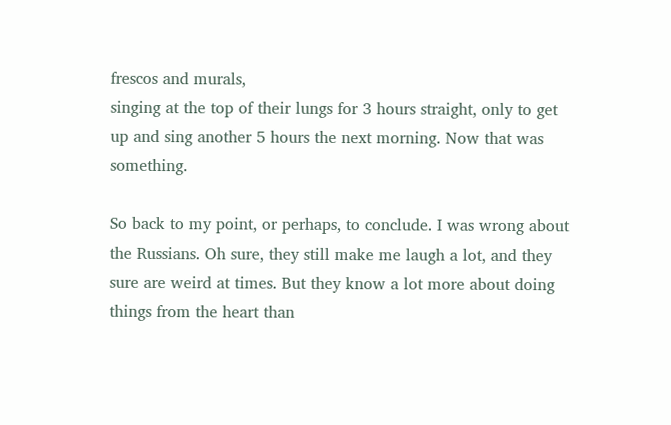frescos and murals,
singing at the top of their lungs for 3 hours straight, only to get up and sing another 5 hours the next morning. Now that was something.

So back to my point, or perhaps, to conclude. I was wrong about the Russians. Oh sure, they still make me laugh a lot, and they sure are weird at times. But they know a lot more about doing things from the heart than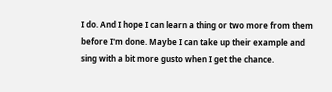I do. And I hope I can learn a thing or two more from them before I'm done. Maybe I can take up their example and sing with a bit more gusto when I get the chance.